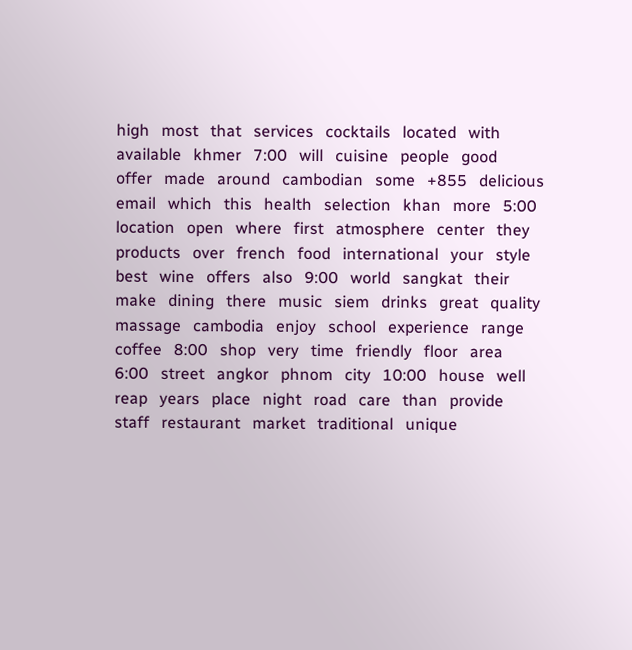high   most   that   services   cocktails   located   with   available   khmer   7:00   will   cuisine   people   good   offer   made   around   cambodian   some   +855   delicious   email   which   this   health   selection   khan   more   5:00   location   open   where   first   atmosphere   center   they   products   over   french   food   international   your   style   best   wine   offers   also   9:00   world   sangkat   their   make   dining   there   music   siem   drinks   great   quality   massage   cambodia   enjoy   school   experience   range   coffee   8:00   shop   very   time   friendly   floor   area   6:00   street   angkor   phnom   city   10:00   house   well   reap   years   place   night   road   care   than   provide   staff   restaurant   market   traditional   unique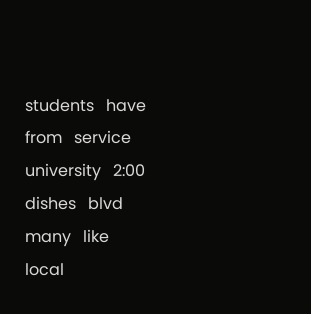students   have   from   service   university   2:00   dishes   blvd   many   like   local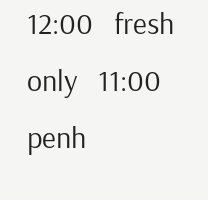12:00   fresh   only   11:00   penh